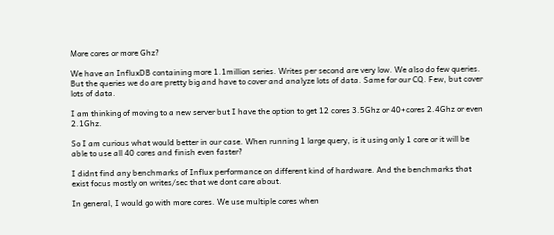More cores or more Ghz?

We have an InfluxDB containing more 1.1million series. Writes per second are very low. We also do few queries.
But the queries we do are pretty big and have to cover and analyze lots of data. Same for our CQ. Few, but cover lots of data.

I am thinking of moving to a new server but I have the option to get 12 cores 3.5Ghz or 40+cores 2.4Ghz or even 2.1Ghz.

So I am curious what would better in our case. When running 1 large query, is it using only 1 core or it will be able to use all 40 cores and finish even faster?

I didnt find any benchmarks of Influx performance on different kind of hardware. And the benchmarks that exist focus mostly on writes/sec that we dont care about.

In general, I would go with more cores. We use multiple cores when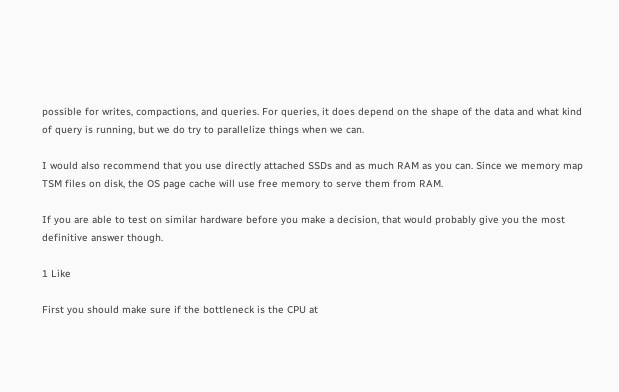possible for writes, compactions, and queries. For queries, it does depend on the shape of the data and what kind of query is running, but we do try to parallelize things when we can.

I would also recommend that you use directly attached SSDs and as much RAM as you can. Since we memory map TSM files on disk, the OS page cache will use free memory to serve them from RAM.

If you are able to test on similar hardware before you make a decision, that would probably give you the most definitive answer though.

1 Like

First you should make sure if the bottleneck is the CPU at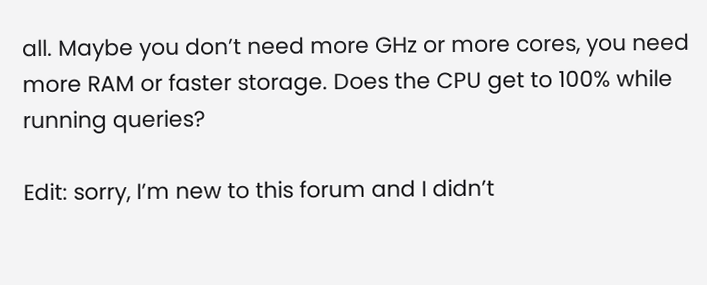all. Maybe you don’t need more GHz or more cores, you need more RAM or faster storage. Does the CPU get to 100% while running queries?

Edit: sorry, I’m new to this forum and I didn’t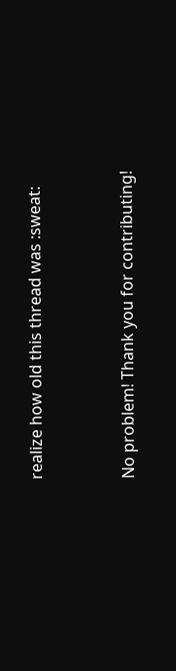realize how old this thread was :sweat:


No problem! Thank you for contributing!